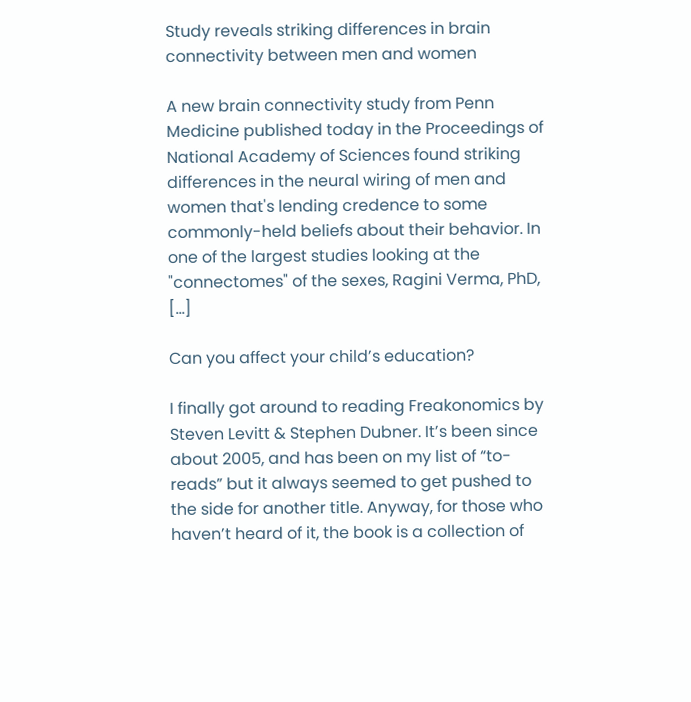Study reveals striking differences in brain connectivity between men and women

A new brain connectivity study from Penn Medicine published today in the Proceedings of National Academy of Sciences found striking differences in the neural wiring of men and women that's lending credence to some commonly-held beliefs about their behavior. In one of the largest studies looking at the "connectomes" of the sexes, Ragini Verma, PhD, [...]

Can you affect your child’s education?

I finally got around to reading Freakonomics by Steven Levitt & Stephen Dubner. It’s been since about 2005, and has been on my list of “to-reads” but it always seemed to get pushed to the side for another title. Anyway, for those who haven’t heard of it, the book is a collection of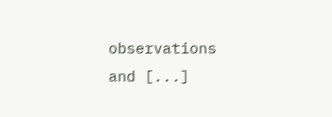observations and [...]